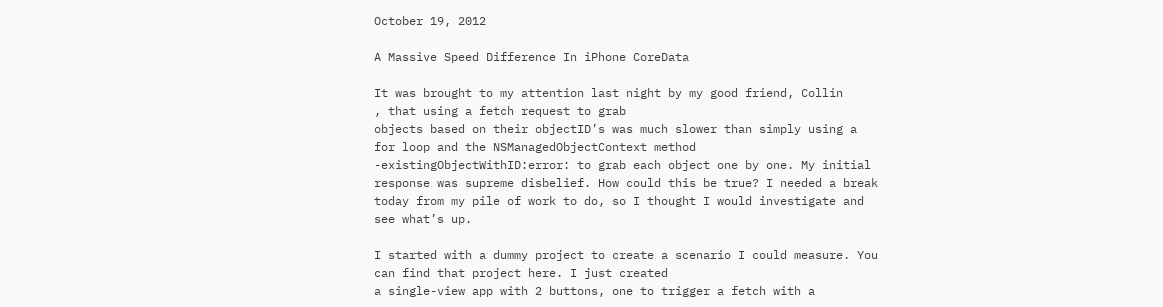October 19, 2012

A Massive Speed Difference In iPhone CoreData

It was brought to my attention last night by my good friend, Collin
, that using a fetch request to grab
objects based on their objectID’s was much slower than simply using a
for loop and the NSManagedObjectContext method
-existingObjectWithID:error: to grab each object one by one. My initial
response was supreme disbelief. How could this be true? I needed a break
today from my pile of work to do, so I thought I would investigate and
see what’s up.

I started with a dummy project to create a scenario I could measure. You
can find that project here. I just created
a single-view app with 2 buttons, one to trigger a fetch with a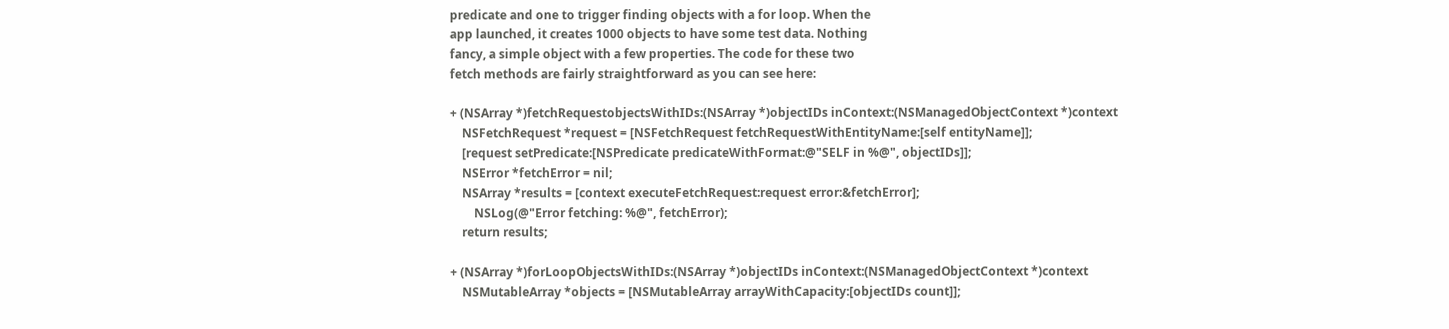predicate and one to trigger finding objects with a for loop. When the
app launched, it creates 1000 objects to have some test data. Nothing
fancy, a simple object with a few properties. The code for these two
fetch methods are fairly straightforward as you can see here:

+ (NSArray *)fetchRequestobjectsWithIDs:(NSArray *)objectIDs inContext:(NSManagedObjectContext *)context
    NSFetchRequest *request = [NSFetchRequest fetchRequestWithEntityName:[self entityName]];
    [request setPredicate:[NSPredicate predicateWithFormat:@"SELF in %@", objectIDs]];
    NSError *fetchError = nil;
    NSArray *results = [context executeFetchRequest:request error:&fetchError];
        NSLog(@"Error fetching: %@", fetchError);
    return results;

+ (NSArray *)forLoopObjectsWithIDs:(NSArray *)objectIDs inContext:(NSManagedObjectContext *)context
    NSMutableArray *objects = [NSMutableArray arrayWithCapacity:[objectIDs count]];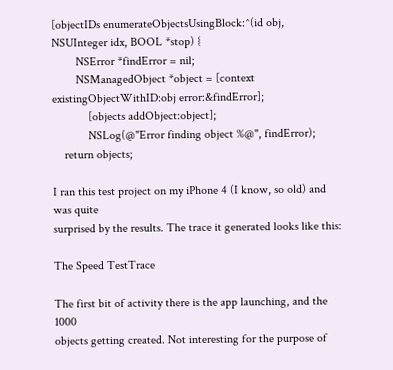[objectIDs enumerateObjectsUsingBlock:^(id obj, NSUInteger idx, BOOL *stop) {
        NSError *findError = nil;
        NSManagedObject *object = [context existingObjectWithID:obj error:&findError];
            [objects addObject:object];
            NSLog(@"Error finding object %@", findError);
    return objects;

I ran this test project on my iPhone 4 (I know, so old) and was quite
surprised by the results. The trace it generated looks like this:

The Speed TestTrace

The first bit of activity there is the app launching, and the 1000
objects getting created. Not interesting for the purpose of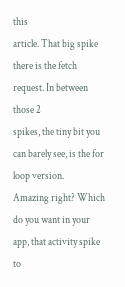this
article. That big spike there is the fetch request. In between those 2
spikes, the tiny bit you can barely see, is the for loop version.
Amazing right? Which do you want in your app, that activity spike to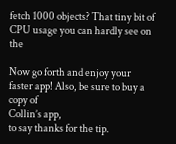fetch 1000 objects? That tiny bit of CPU usage you can hardly see on the

Now go forth and enjoy your faster app! Also, be sure to buy a copy of
Collin’s app,
to say thanks for the tip.